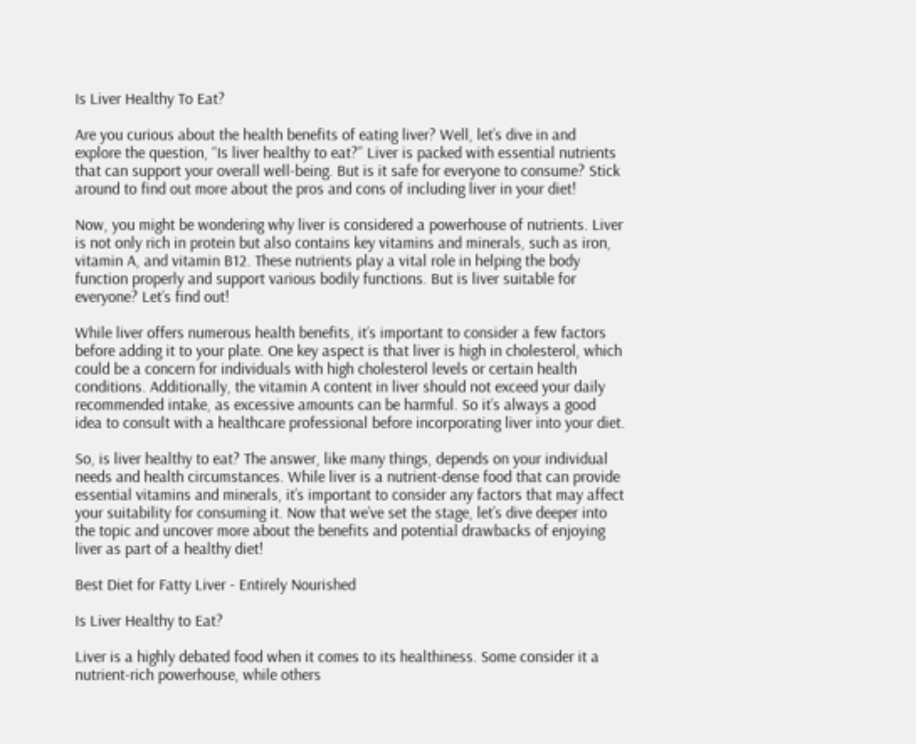Is Liver Healthy To Eat?

Are you curious about the health benefits of eating liver? Well, let’s dive in and explore the question, “Is liver healthy to eat?” Liver is packed with essential nutrients that can support your overall well-being. But is it safe for everyone to consume? Stick around to find out more about the pros and cons of including liver in your diet!

Now, you might be wondering why liver is considered a powerhouse of nutrients. Liver is not only rich in protein but also contains key vitamins and minerals, such as iron, vitamin A, and vitamin B12. These nutrients play a vital role in helping the body function properly and support various bodily functions. But is liver suitable for everyone? Let’s find out!

While liver offers numerous health benefits, it’s important to consider a few factors before adding it to your plate. One key aspect is that liver is high in cholesterol, which could be a concern for individuals with high cholesterol levels or certain health conditions. Additionally, the vitamin A content in liver should not exceed your daily recommended intake, as excessive amounts can be harmful. So it’s always a good idea to consult with a healthcare professional before incorporating liver into your diet.

So, is liver healthy to eat? The answer, like many things, depends on your individual needs and health circumstances. While liver is a nutrient-dense food that can provide essential vitamins and minerals, it’s important to consider any factors that may affect your suitability for consuming it. Now that we’ve set the stage, let’s dive deeper into the topic and uncover more about the benefits and potential drawbacks of enjoying liver as part of a healthy diet!

Best Diet for Fatty Liver - Entirely Nourished

Is Liver Healthy to Eat?

Liver is a highly debated food when it comes to its healthiness. Some consider it a nutrient-rich powerhouse, while others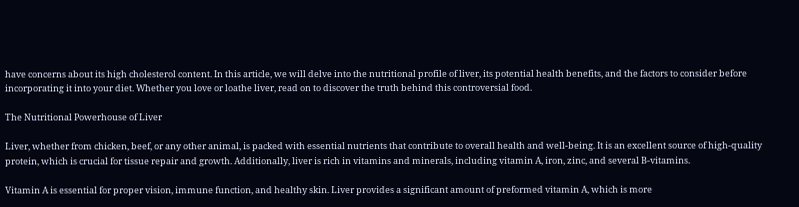have concerns about its high cholesterol content. In this article, we will delve into the nutritional profile of liver, its potential health benefits, and the factors to consider before incorporating it into your diet. Whether you love or loathe liver, read on to discover the truth behind this controversial food.

The Nutritional Powerhouse of Liver

Liver, whether from chicken, beef, or any other animal, is packed with essential nutrients that contribute to overall health and well-being. It is an excellent source of high-quality protein, which is crucial for tissue repair and growth. Additionally, liver is rich in vitamins and minerals, including vitamin A, iron, zinc, and several B-vitamins.

Vitamin A is essential for proper vision, immune function, and healthy skin. Liver provides a significant amount of preformed vitamin A, which is more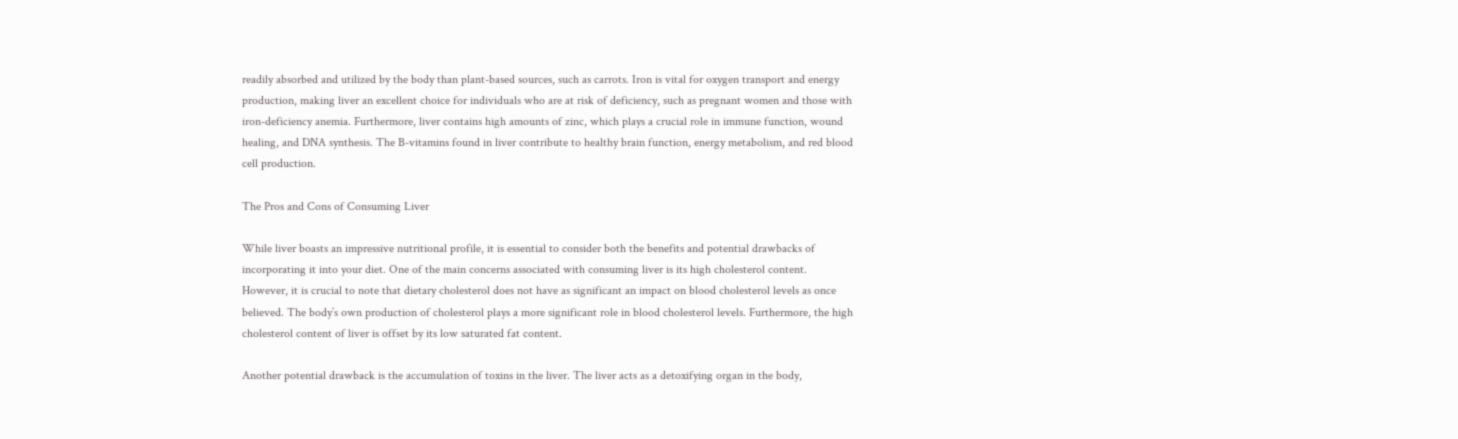readily absorbed and utilized by the body than plant-based sources, such as carrots. Iron is vital for oxygen transport and energy production, making liver an excellent choice for individuals who are at risk of deficiency, such as pregnant women and those with iron-deficiency anemia. Furthermore, liver contains high amounts of zinc, which plays a crucial role in immune function, wound healing, and DNA synthesis. The B-vitamins found in liver contribute to healthy brain function, energy metabolism, and red blood cell production.

The Pros and Cons of Consuming Liver

While liver boasts an impressive nutritional profile, it is essential to consider both the benefits and potential drawbacks of incorporating it into your diet. One of the main concerns associated with consuming liver is its high cholesterol content. However, it is crucial to note that dietary cholesterol does not have as significant an impact on blood cholesterol levels as once believed. The body’s own production of cholesterol plays a more significant role in blood cholesterol levels. Furthermore, the high cholesterol content of liver is offset by its low saturated fat content.

Another potential drawback is the accumulation of toxins in the liver. The liver acts as a detoxifying organ in the body,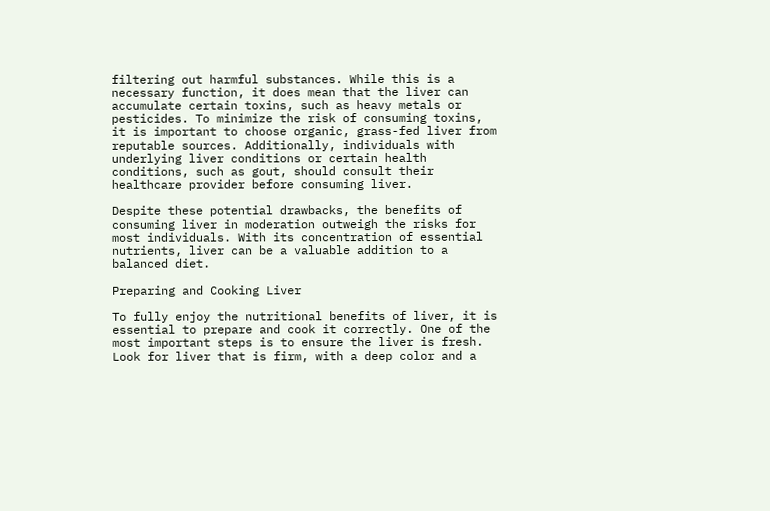filtering out harmful substances. While this is a necessary function, it does mean that the liver can accumulate certain toxins, such as heavy metals or pesticides. To minimize the risk of consuming toxins, it is important to choose organic, grass-fed liver from reputable sources. Additionally, individuals with underlying liver conditions or certain health conditions, such as gout, should consult their healthcare provider before consuming liver.

Despite these potential drawbacks, the benefits of consuming liver in moderation outweigh the risks for most individuals. With its concentration of essential nutrients, liver can be a valuable addition to a balanced diet.

Preparing and Cooking Liver

To fully enjoy the nutritional benefits of liver, it is essential to prepare and cook it correctly. One of the most important steps is to ensure the liver is fresh. Look for liver that is firm, with a deep color and a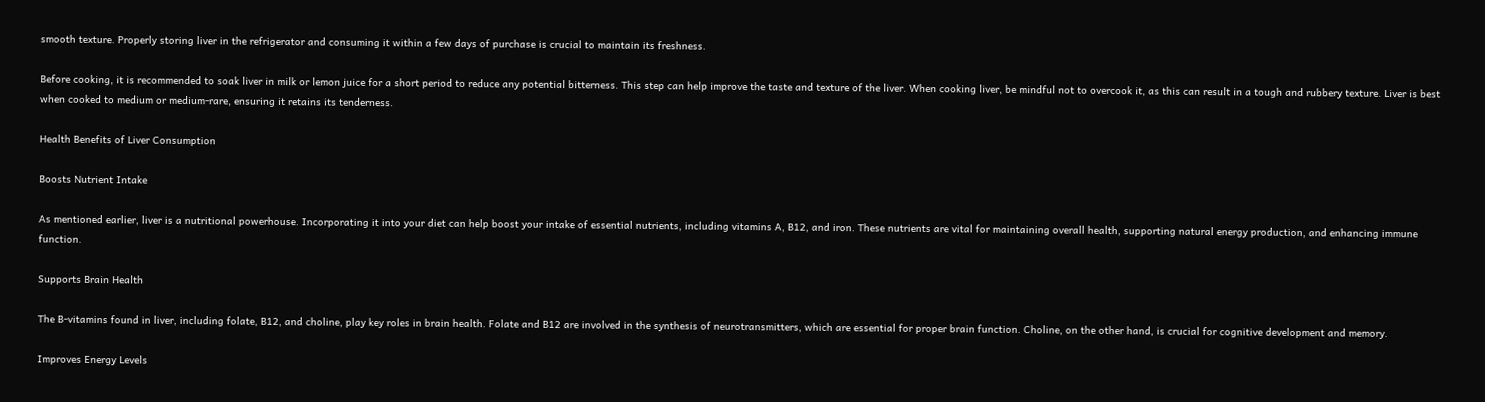smooth texture. Properly storing liver in the refrigerator and consuming it within a few days of purchase is crucial to maintain its freshness.

Before cooking, it is recommended to soak liver in milk or lemon juice for a short period to reduce any potential bitterness. This step can help improve the taste and texture of the liver. When cooking liver, be mindful not to overcook it, as this can result in a tough and rubbery texture. Liver is best when cooked to medium or medium-rare, ensuring it retains its tenderness.

Health Benefits of Liver Consumption

Boosts Nutrient Intake

As mentioned earlier, liver is a nutritional powerhouse. Incorporating it into your diet can help boost your intake of essential nutrients, including vitamins A, B12, and iron. These nutrients are vital for maintaining overall health, supporting natural energy production, and enhancing immune function.

Supports Brain Health

The B-vitamins found in liver, including folate, B12, and choline, play key roles in brain health. Folate and B12 are involved in the synthesis of neurotransmitters, which are essential for proper brain function. Choline, on the other hand, is crucial for cognitive development and memory.

Improves Energy Levels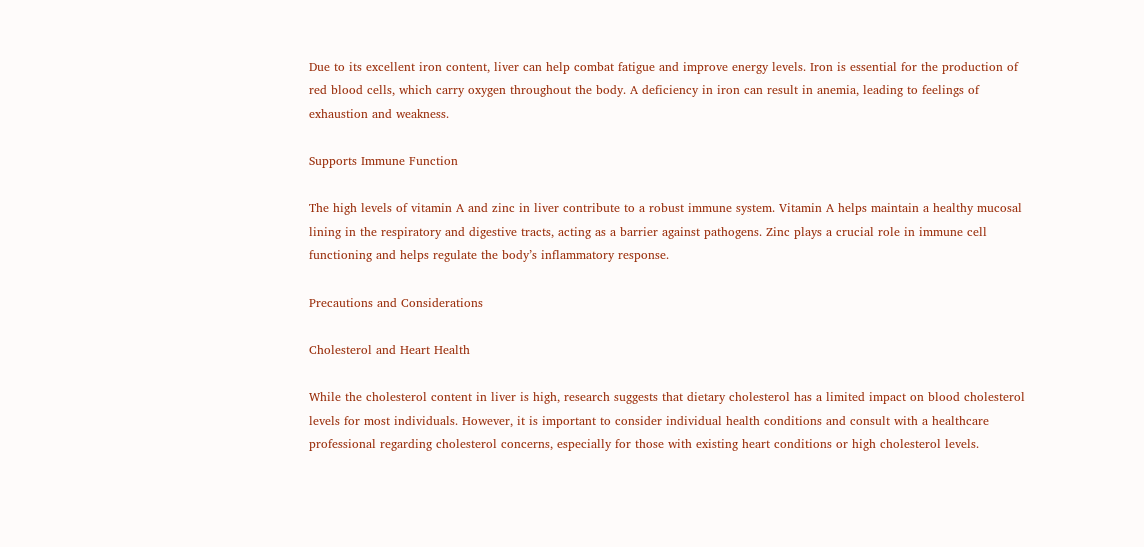Due to its excellent iron content, liver can help combat fatigue and improve energy levels. Iron is essential for the production of red blood cells, which carry oxygen throughout the body. A deficiency in iron can result in anemia, leading to feelings of exhaustion and weakness.

Supports Immune Function

The high levels of vitamin A and zinc in liver contribute to a robust immune system. Vitamin A helps maintain a healthy mucosal lining in the respiratory and digestive tracts, acting as a barrier against pathogens. Zinc plays a crucial role in immune cell functioning and helps regulate the body’s inflammatory response.

Precautions and Considerations

Cholesterol and Heart Health

While the cholesterol content in liver is high, research suggests that dietary cholesterol has a limited impact on blood cholesterol levels for most individuals. However, it is important to consider individual health conditions and consult with a healthcare professional regarding cholesterol concerns, especially for those with existing heart conditions or high cholesterol levels.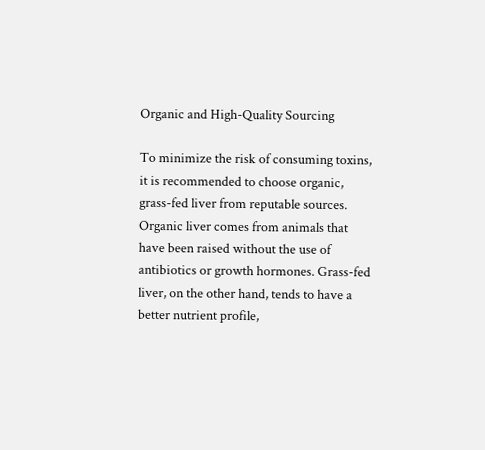Organic and High-Quality Sourcing

To minimize the risk of consuming toxins, it is recommended to choose organic, grass-fed liver from reputable sources. Organic liver comes from animals that have been raised without the use of antibiotics or growth hormones. Grass-fed liver, on the other hand, tends to have a better nutrient profile,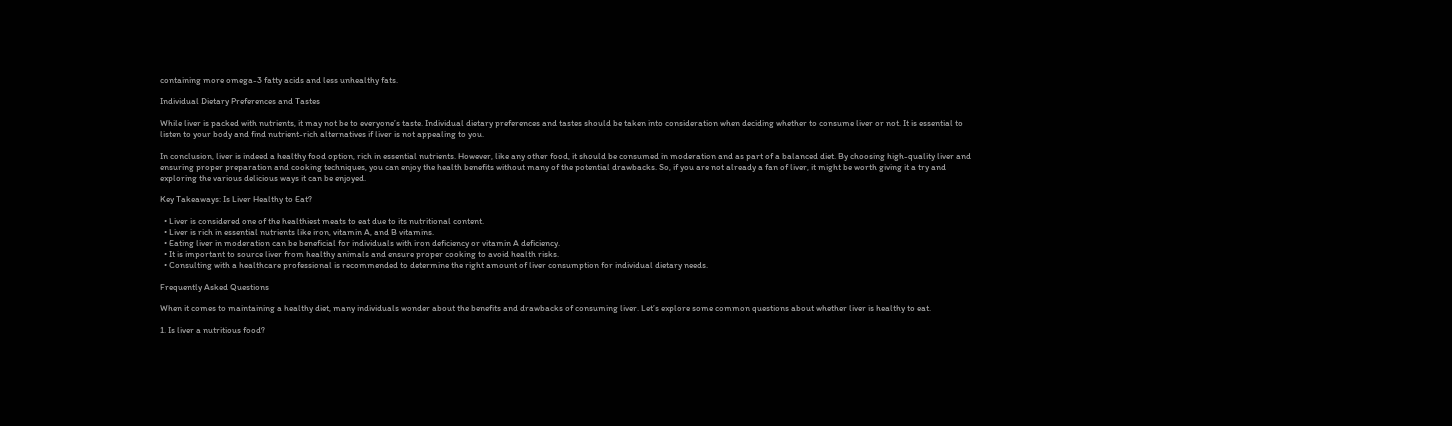containing more omega-3 fatty acids and less unhealthy fats.

Individual Dietary Preferences and Tastes

While liver is packed with nutrients, it may not be to everyone’s taste. Individual dietary preferences and tastes should be taken into consideration when deciding whether to consume liver or not. It is essential to listen to your body and find nutrient-rich alternatives if liver is not appealing to you.

In conclusion, liver is indeed a healthy food option, rich in essential nutrients. However, like any other food, it should be consumed in moderation and as part of a balanced diet. By choosing high-quality liver and ensuring proper preparation and cooking techniques, you can enjoy the health benefits without many of the potential drawbacks. So, if you are not already a fan of liver, it might be worth giving it a try and exploring the various delicious ways it can be enjoyed.

Key Takeaways: Is Liver Healthy to Eat?

  • Liver is considered one of the healthiest meats to eat due to its nutritional content.
  • Liver is rich in essential nutrients like iron, vitamin A, and B vitamins.
  • Eating liver in moderation can be beneficial for individuals with iron deficiency or vitamin A deficiency.
  • It is important to source liver from healthy animals and ensure proper cooking to avoid health risks.
  • Consulting with a healthcare professional is recommended to determine the right amount of liver consumption for individual dietary needs.

Frequently Asked Questions

When it comes to maintaining a healthy diet, many individuals wonder about the benefits and drawbacks of consuming liver. Let’s explore some common questions about whether liver is healthy to eat.

1. Is liver a nutritious food?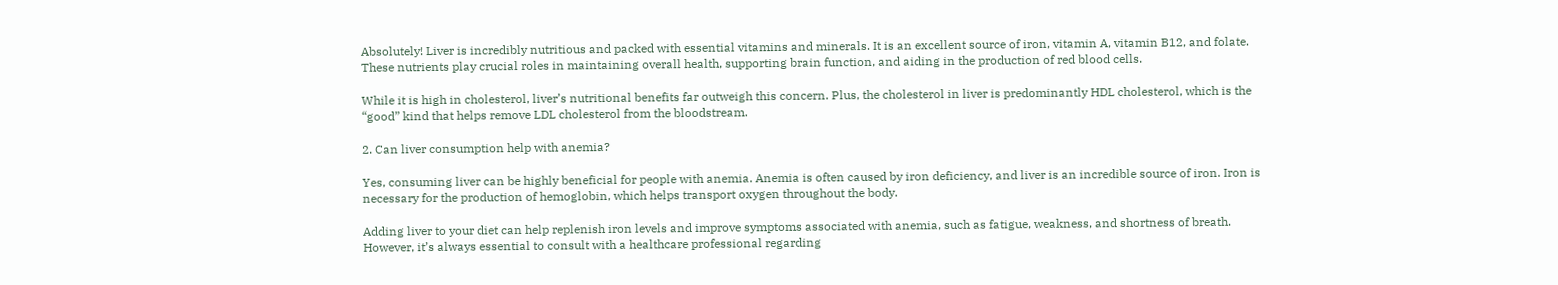Absolutely! Liver is incredibly nutritious and packed with essential vitamins and minerals. It is an excellent source of iron, vitamin A, vitamin B12, and folate. These nutrients play crucial roles in maintaining overall health, supporting brain function, and aiding in the production of red blood cells.

While it is high in cholesterol, liver’s nutritional benefits far outweigh this concern. Plus, the cholesterol in liver is predominantly HDL cholesterol, which is the “good” kind that helps remove LDL cholesterol from the bloodstream.

2. Can liver consumption help with anemia?

Yes, consuming liver can be highly beneficial for people with anemia. Anemia is often caused by iron deficiency, and liver is an incredible source of iron. Iron is necessary for the production of hemoglobin, which helps transport oxygen throughout the body.

Adding liver to your diet can help replenish iron levels and improve symptoms associated with anemia, such as fatigue, weakness, and shortness of breath. However, it’s always essential to consult with a healthcare professional regarding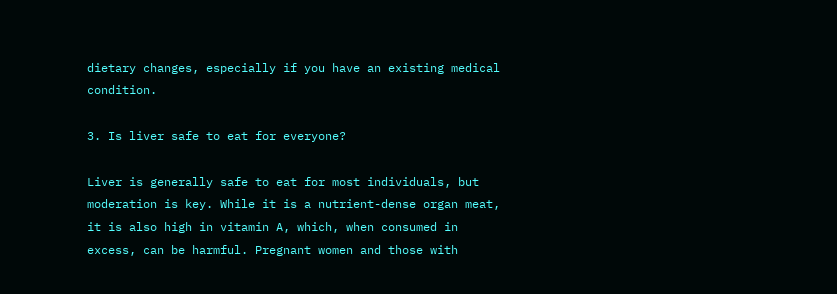dietary changes, especially if you have an existing medical condition.

3. Is liver safe to eat for everyone?

Liver is generally safe to eat for most individuals, but moderation is key. While it is a nutrient-dense organ meat, it is also high in vitamin A, which, when consumed in excess, can be harmful. Pregnant women and those with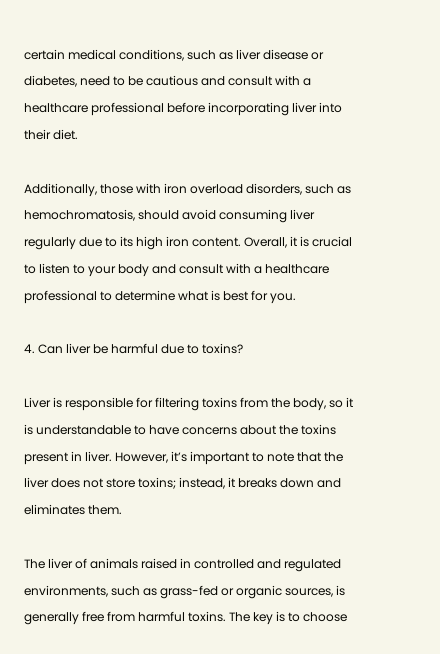certain medical conditions, such as liver disease or diabetes, need to be cautious and consult with a healthcare professional before incorporating liver into their diet.

Additionally, those with iron overload disorders, such as hemochromatosis, should avoid consuming liver regularly due to its high iron content. Overall, it is crucial to listen to your body and consult with a healthcare professional to determine what is best for you.

4. Can liver be harmful due to toxins?

Liver is responsible for filtering toxins from the body, so it is understandable to have concerns about the toxins present in liver. However, it’s important to note that the liver does not store toxins; instead, it breaks down and eliminates them.

The liver of animals raised in controlled and regulated environments, such as grass-fed or organic sources, is generally free from harmful toxins. The key is to choose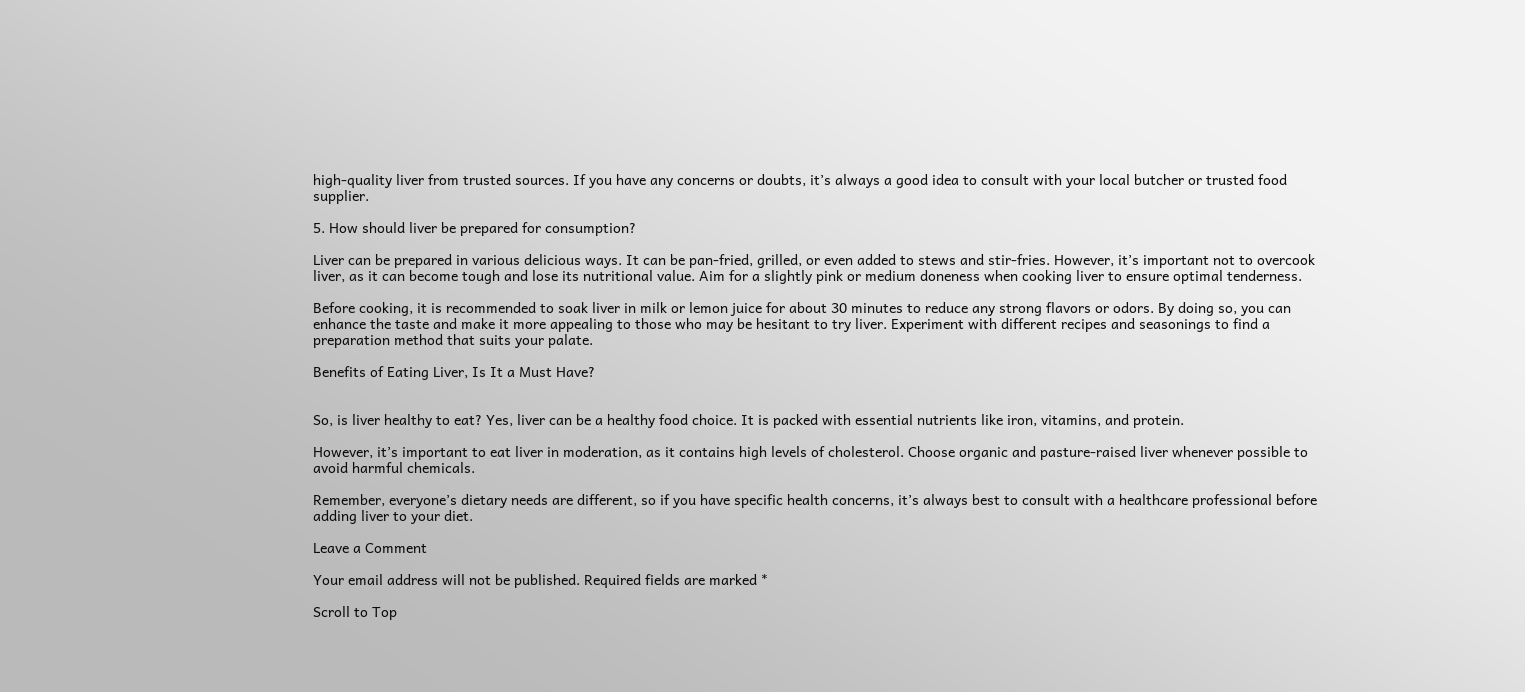high-quality liver from trusted sources. If you have any concerns or doubts, it’s always a good idea to consult with your local butcher or trusted food supplier.

5. How should liver be prepared for consumption?

Liver can be prepared in various delicious ways. It can be pan-fried, grilled, or even added to stews and stir-fries. However, it’s important not to overcook liver, as it can become tough and lose its nutritional value. Aim for a slightly pink or medium doneness when cooking liver to ensure optimal tenderness.

Before cooking, it is recommended to soak liver in milk or lemon juice for about 30 minutes to reduce any strong flavors or odors. By doing so, you can enhance the taste and make it more appealing to those who may be hesitant to try liver. Experiment with different recipes and seasonings to find a preparation method that suits your palate.

Benefits of Eating Liver, Is It a Must Have?


So, is liver healthy to eat? Yes, liver can be a healthy food choice. It is packed with essential nutrients like iron, vitamins, and protein.

However, it’s important to eat liver in moderation, as it contains high levels of cholesterol. Choose organic and pasture-raised liver whenever possible to avoid harmful chemicals.

Remember, everyone’s dietary needs are different, so if you have specific health concerns, it’s always best to consult with a healthcare professional before adding liver to your diet.

Leave a Comment

Your email address will not be published. Required fields are marked *

Scroll to Top